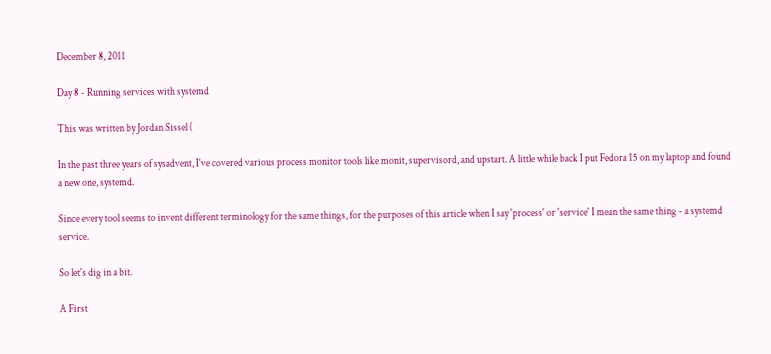December 8, 2011

Day 8 - Running services with systemd

This was written by Jordan Sissel (

In the past three years of sysadvent, I've covered various process monitor tools like monit, supervisord, and upstart. A little while back I put Fedora 15 on my laptop and found a new one, systemd.

Since every tool seems to invent different terminology for the same things, for the purposes of this article when I say 'process' or 'service' I mean the same thing - a systemd service.

So let's dig in a bit.

A First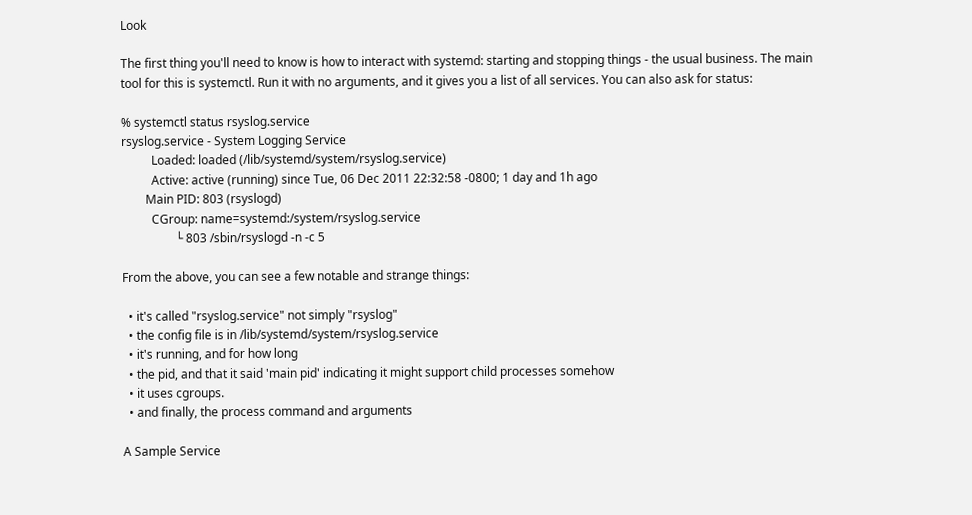Look

The first thing you'll need to know is how to interact with systemd: starting and stopping things - the usual business. The main tool for this is systemctl. Run it with no arguments, and it gives you a list of all services. You can also ask for status:

% systemctl status rsyslog.service
rsyslog.service - System Logging Service
          Loaded: loaded (/lib/systemd/system/rsyslog.service)
          Active: active (running) since Tue, 06 Dec 2011 22:32:58 -0800; 1 day and 1h ago
        Main PID: 803 (rsyslogd)
          CGroup: name=systemd:/system/rsyslog.service
                  └ 803 /sbin/rsyslogd -n -c 5

From the above, you can see a few notable and strange things:

  • it's called "rsyslog.service" not simply "rsyslog"
  • the config file is in /lib/systemd/system/rsyslog.service
  • it's running, and for how long
  • the pid, and that it said 'main pid' indicating it might support child processes somehow
  • it uses cgroups.
  • and finally, the process command and arguments

A Sample Service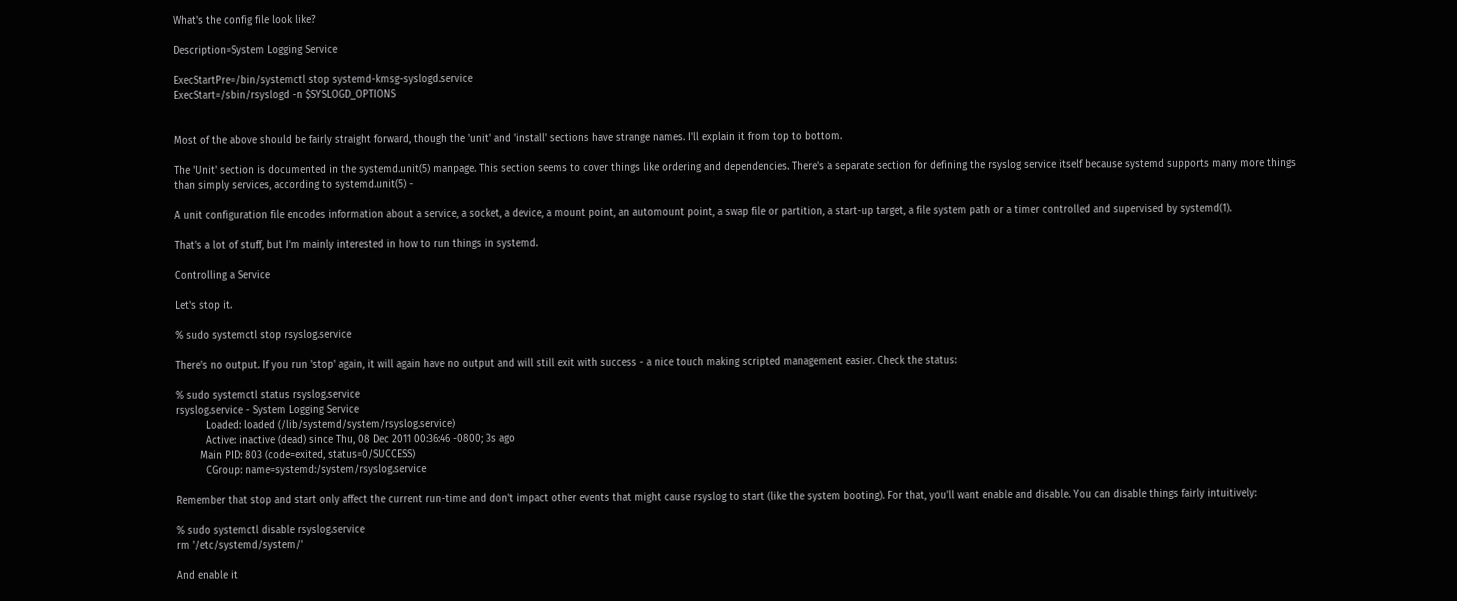What's the config file look like?

Description=System Logging Service

ExecStartPre=/bin/systemctl stop systemd-kmsg-syslogd.service
ExecStart=/sbin/rsyslogd -n $SYSLOGD_OPTIONS


Most of the above should be fairly straight forward, though the 'unit' and 'install' sections have strange names. I'll explain it from top to bottom.

The 'Unit' section is documented in the systemd.unit(5) manpage. This section seems to cover things like ordering and dependencies. There's a separate section for defining the rsyslog service itself because systemd supports many more things than simply services, according to systemd.unit(5) -

A unit configuration file encodes information about a service, a socket, a device, a mount point, an automount point, a swap file or partition, a start-up target, a file system path or a timer controlled and supervised by systemd(1).

That's a lot of stuff, but I'm mainly interested in how to run things in systemd.

Controlling a Service

Let's stop it.

% sudo systemctl stop rsyslog.service

There's no output. If you run 'stop' again, it will again have no output and will still exit with success - a nice touch making scripted management easier. Check the status:

% sudo systemctl status rsyslog.service
rsyslog.service - System Logging Service
          Loaded: loaded (/lib/systemd/system/rsyslog.service)
          Active: inactive (dead) since Thu, 08 Dec 2011 00:36:46 -0800; 3s ago
        Main PID: 803 (code=exited, status=0/SUCCESS)
          CGroup: name=systemd:/system/rsyslog.service

Remember that stop and start only affect the current run-time and don't impact other events that might cause rsyslog to start (like the system booting). For that, you'll want enable and disable. You can disable things fairly intuitively:

% sudo systemctl disable rsyslog.service
rm '/etc/systemd/system/'

And enable it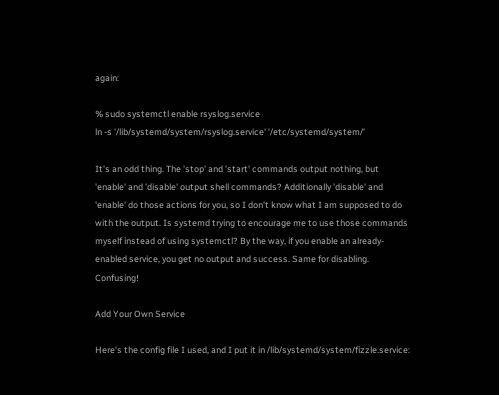again:

% sudo systemctl enable rsyslog.service
ln -s '/lib/systemd/system/rsyslog.service' '/etc/systemd/system/'

It's an odd thing. The 'stop' and 'start' commands output nothing, but 'enable' and 'disable' output shell commands? Additionally 'disable' and 'enable' do those actions for you, so I don't know what I am supposed to do with the output. Is systemd trying to encourage me to use those commands myself instead of using systemctl? By the way, if you enable an already-enabled service, you get no output and success. Same for disabling. Confusing!

Add Your Own Service

Here's the config file I used, and I put it in /lib/systemd/system/fizzle.service: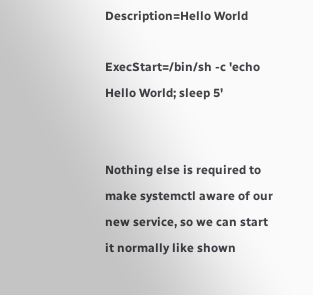Description=Hello World

ExecStart=/bin/sh -c 'echo Hello World; sleep 5'


Nothing else is required to make systemctl aware of our new service, so we can start it normally like shown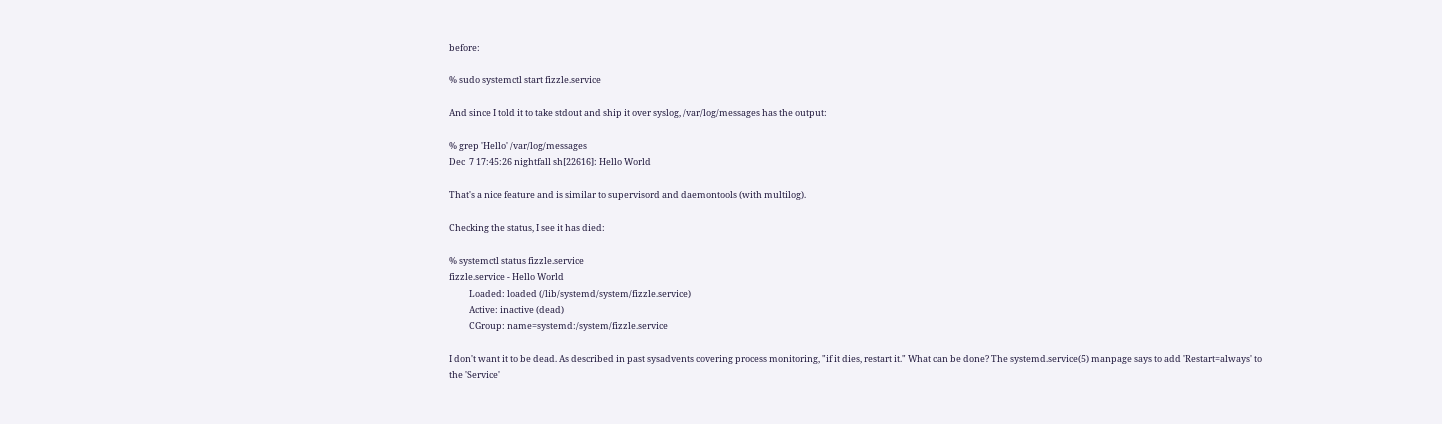before:

% sudo systemctl start fizzle.service

And since I told it to take stdout and ship it over syslog, /var/log/messages has the output:

% grep 'Hello' /var/log/messages
Dec  7 17:45:26 nightfall sh[22616]: Hello World

That's a nice feature and is similar to supervisord and daemontools (with multilog).

Checking the status, I see it has died:

% systemctl status fizzle.service
fizzle.service - Hello World
          Loaded: loaded (/lib/systemd/system/fizzle.service)
          Active: inactive (dead)
          CGroup: name=systemd:/system/fizzle.service

I don't want it to be dead. As described in past sysadvents covering process monitoring, "if it dies, restart it." What can be done? The systemd.service(5) manpage says to add 'Restart=always' to the 'Service'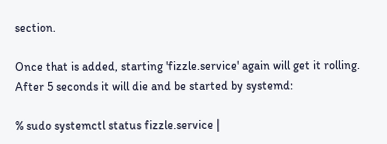section.

Once that is added, starting 'fizzle.service' again will get it rolling. After 5 seconds it will die and be started by systemd:

% sudo systemctl status fizzle.service |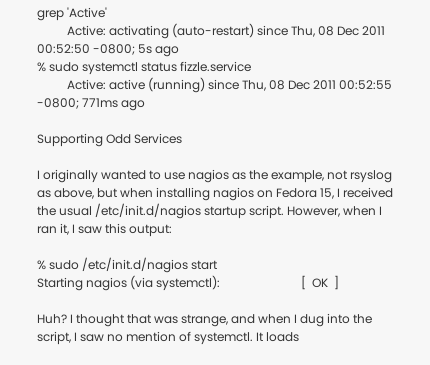grep 'Active'
          Active: activating (auto-restart) since Thu, 08 Dec 2011 00:52:50 -0800; 5s ago
% sudo systemctl status fizzle.service
          Active: active (running) since Thu, 08 Dec 2011 00:52:55 -0800; 771ms ago

Supporting Odd Services

I originally wanted to use nagios as the example, not rsyslog as above, but when installing nagios on Fedora 15, I received the usual /etc/init.d/nagios startup script. However, when I ran it, I saw this output:

% sudo /etc/init.d/nagios start
Starting nagios (via systemctl):                           [  OK  ]

Huh? I thought that was strange, and when I dug into the script, I saw no mention of systemctl. It loads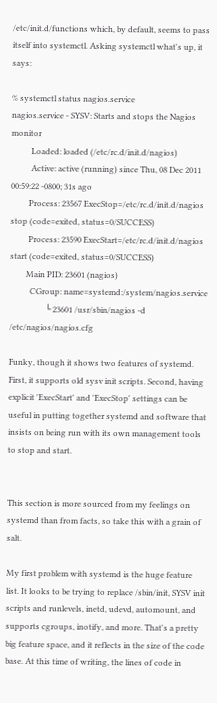/etc/init.d/functions which, by default, seems to pass itself into systemctl. Asking systemctl what's up, it says:

% systemctl status nagios.service
nagios.service - SYSV: Starts and stops the Nagios monitor
          Loaded: loaded (/etc/rc.d/init.d/nagios)
          Active: active (running) since Thu, 08 Dec 2011 00:59:22 -0800; 31s ago
         Process: 23567 ExecStop=/etc/rc.d/init.d/nagios stop (code=exited, status=0/SUCCESS)
         Process: 23590 ExecStart=/etc/rc.d/init.d/nagios start (code=exited, status=0/SUCCESS)
        Main PID: 23601 (nagios)
          CGroup: name=systemd:/system/nagios.service
                  └ 23601 /usr/sbin/nagios -d /etc/nagios/nagios.cfg

Funky, though it shows two features of systemd. First, it supports old sysv init scripts. Second, having explicit 'ExecStart' and 'ExecStop' settings can be useful in putting together systemd and software that insists on being run with its own management tools to stop and start.


This section is more sourced from my feelings on systemd than from facts, so take this with a grain of salt.

My first problem with systemd is the huge feature list. It looks to be trying to replace /sbin/init, SYSV init scripts and runlevels, inetd, udevd, automount, and supports cgroups, inotify, and more. That's a pretty big feature space, and it reflects in the size of the code base. At this time of writing, the lines of code in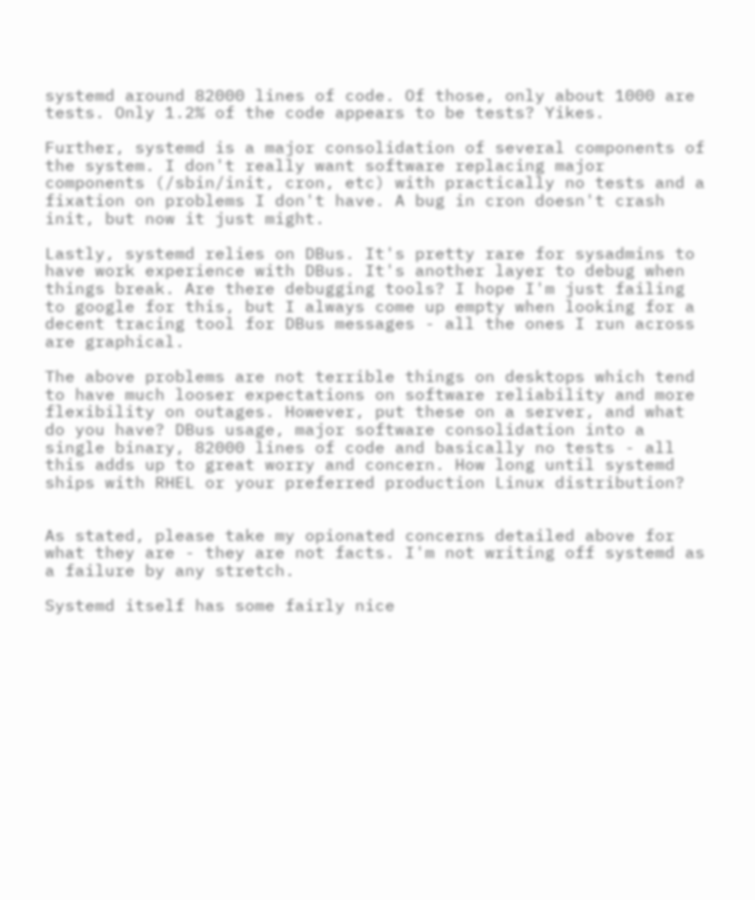systemd around 82000 lines of code. Of those, only about 1000 are tests. Only 1.2% of the code appears to be tests? Yikes.

Further, systemd is a major consolidation of several components of the system. I don't really want software replacing major components (/sbin/init, cron, etc) with practically no tests and a fixation on problems I don't have. A bug in cron doesn't crash init, but now it just might.

Lastly, systemd relies on DBus. It's pretty rare for sysadmins to have work experience with DBus. It's another layer to debug when things break. Are there debugging tools? I hope I'm just failing to google for this, but I always come up empty when looking for a decent tracing tool for DBus messages - all the ones I run across are graphical.

The above problems are not terrible things on desktops which tend to have much looser expectations on software reliability and more flexibility on outages. However, put these on a server, and what do you have? DBus usage, major software consolidation into a single binary, 82000 lines of code and basically no tests - all this adds up to great worry and concern. How long until systemd ships with RHEL or your preferred production Linux distribution?


As stated, please take my opionated concerns detailed above for what they are - they are not facts. I'm not writing off systemd as a failure by any stretch.

Systemd itself has some fairly nice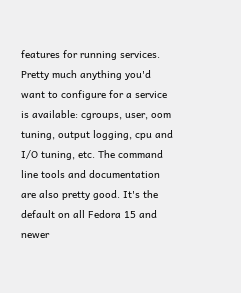features for running services. Pretty much anything you'd want to configure for a service is available: cgroups, user, oom tuning, output logging, cpu and I/O tuning, etc. The command line tools and documentation are also pretty good. It's the default on all Fedora 15 and newer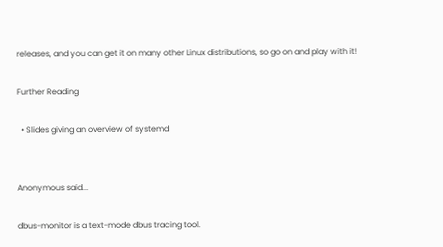releases, and you can get it on many other Linux distributions, so go on and play with it!

Further Reading

  • Slides giving an overview of systemd


Anonymous said...

dbus-monitor is a text-mode dbus tracing tool.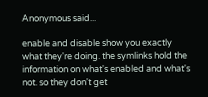Anonymous said...

enable and disable show you exactly what they're doing. the symlinks hold the information on what's enabled and what's not. so they don't get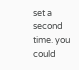set a second time. you could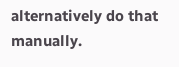alternatively do that manually.